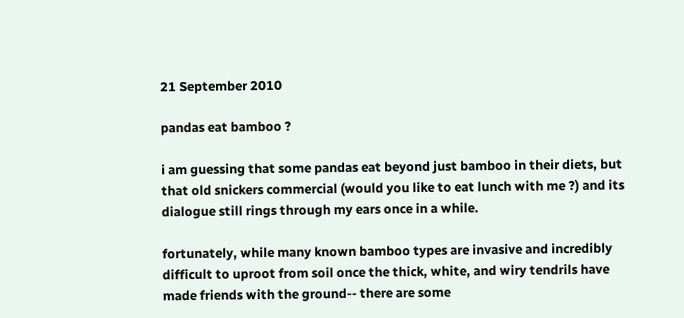21 September 2010

pandas eat bamboo ?

i am guessing that some pandas eat beyond just bamboo in their diets, but that old snickers commercial (would you like to eat lunch with me ?) and its dialogue still rings through my ears once in a while.

fortunately, while many known bamboo types are invasive and incredibly difficult to uproot from soil once the thick, white, and wiry tendrils have made friends with the ground-- there are some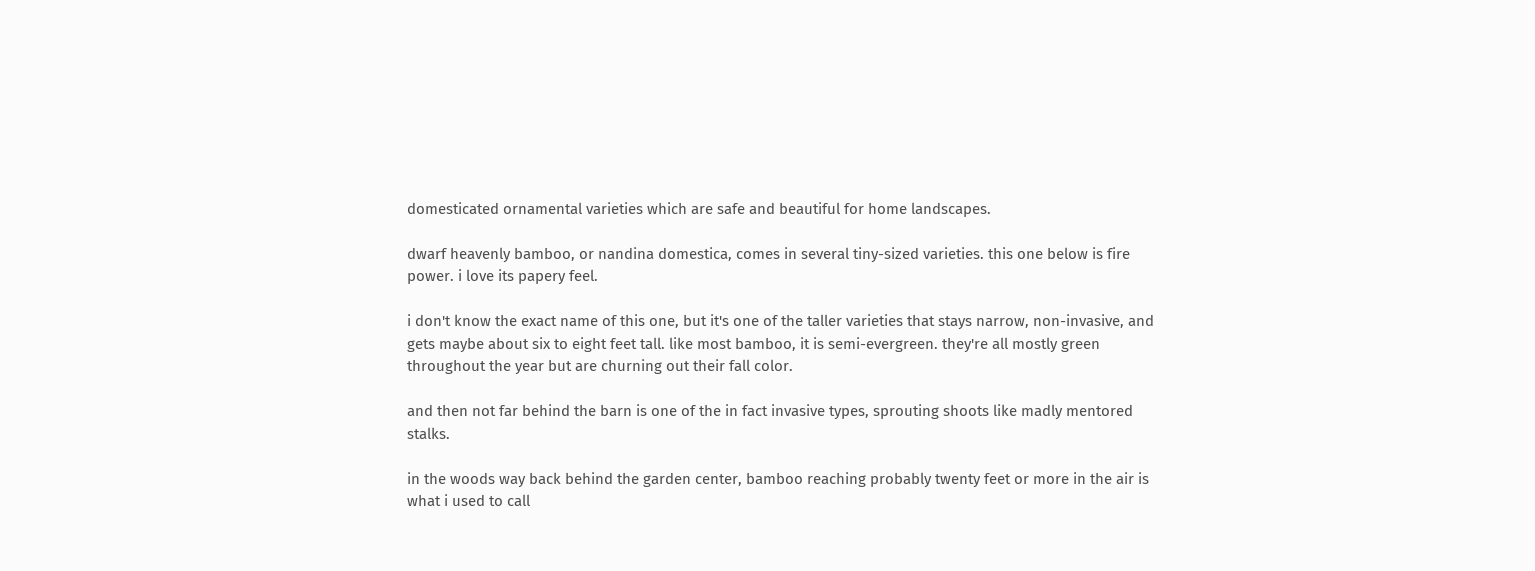domesticated ornamental varieties which are safe and beautiful for home landscapes.

dwarf heavenly bamboo, or nandina domestica, comes in several tiny-sized varieties. this one below is fire power. i love its papery feel.

i don't know the exact name of this one, but it's one of the taller varieties that stays narrow, non-invasive, and gets maybe about six to eight feet tall. like most bamboo, it is semi-evergreen. they're all mostly green throughout the year but are churning out their fall color.

and then not far behind the barn is one of the in fact invasive types, sprouting shoots like madly mentored stalks.

in the woods way back behind the garden center, bamboo reaching probably twenty feet or more in the air is what i used to call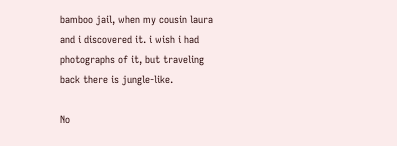bamboo jail, when my cousin laura and i discovered it. i wish i had photographs of it, but traveling back there is jungle-like.

No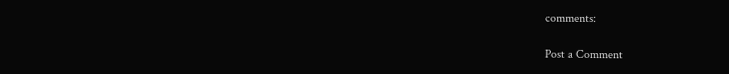comments:

Post a Comment